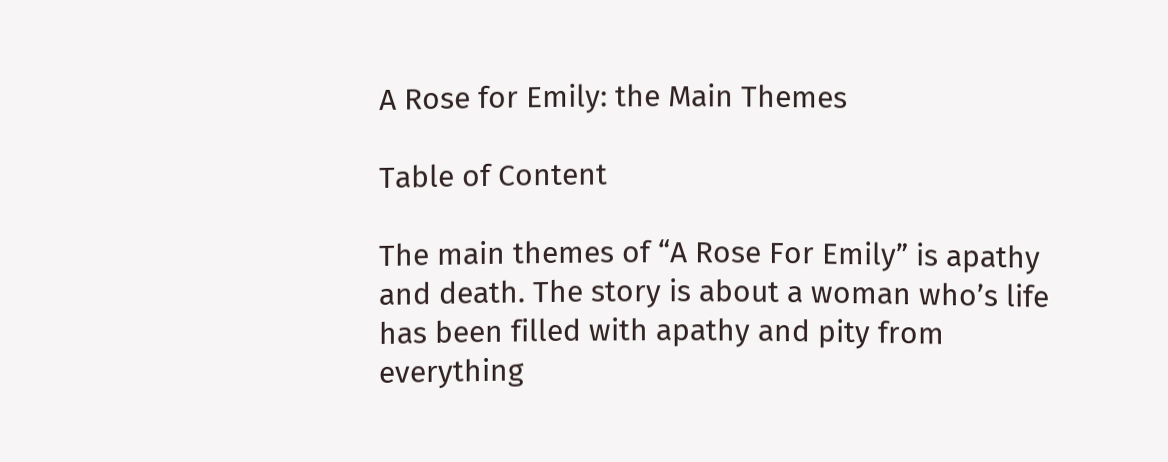A Rose for Emily: the Main Themes

Table of Content

The main themes of “A Rose For Emily” is apathy and death. The story is about a woman who’s life has been filled with apathy and pity from everything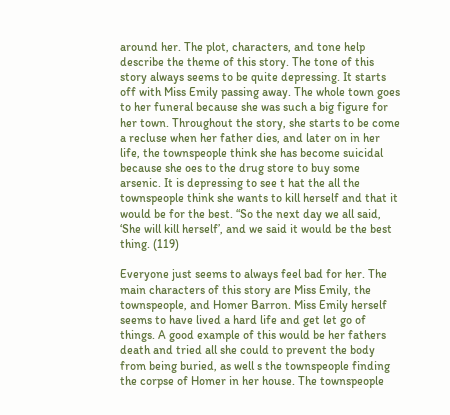around her. The plot, characters, and tone help describe the theme of this story. The tone of this story always seems to be quite depressing. It starts off with Miss Emily passing away. The whole town goes to her funeral because she was such a big figure for her town. Throughout the story, she starts to be come a recluse when her father dies, and later on in her life, the townspeople think she has become suicidal because she oes to the drug store to buy some arsenic. It is depressing to see t hat the all the townspeople think she wants to kill herself and that it would be for the best. “So the next day we all said, ‘She will kill herself’, and we said it would be the best thing. (119)

Everyone just seems to always feel bad for her. The main characters of this story are Miss Emily, the townspeople, and Homer Barron. Miss Emily herself seems to have lived a hard life and get let go of things. A good example of this would be her fathers death and tried all she could to prevent the body from being buried, as well s the townspeople finding the corpse of Homer in her house. The townspeople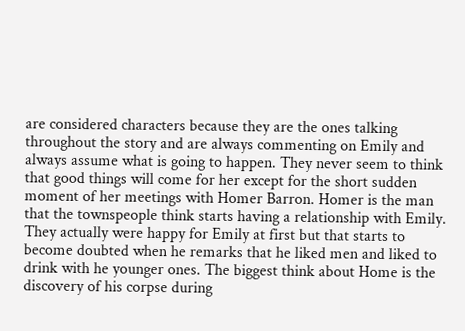are considered characters because they are the ones talking throughout the story and are always commenting on Emily and always assume what is going to happen. They never seem to think that good things will come for her except for the short sudden moment of her meetings with Homer Barron. Homer is the man that the townspeople think starts having a relationship with Emily. They actually were happy for Emily at first but that starts to become doubted when he remarks that he liked men and liked to drink with he younger ones. The biggest think about Home is the discovery of his corpse during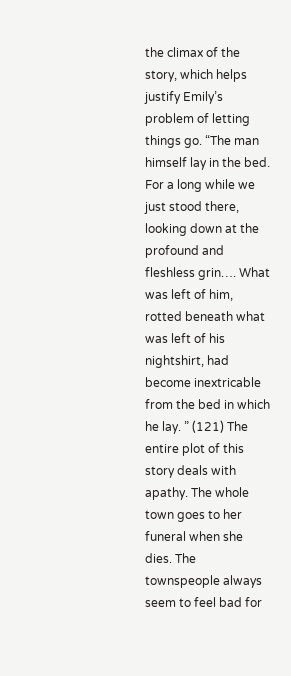the climax of the story, which helps justify Emily’s problem of letting things go. “The man himself lay in the bed. For a long while we just stood there, looking down at the profound and fleshless grin…. What was left of him, rotted beneath what was left of his nightshirt, had become inextricable from the bed in which he lay. ” (121) The entire plot of this story deals with apathy. The whole town goes to her funeral when she dies. The townspeople always seem to feel bad for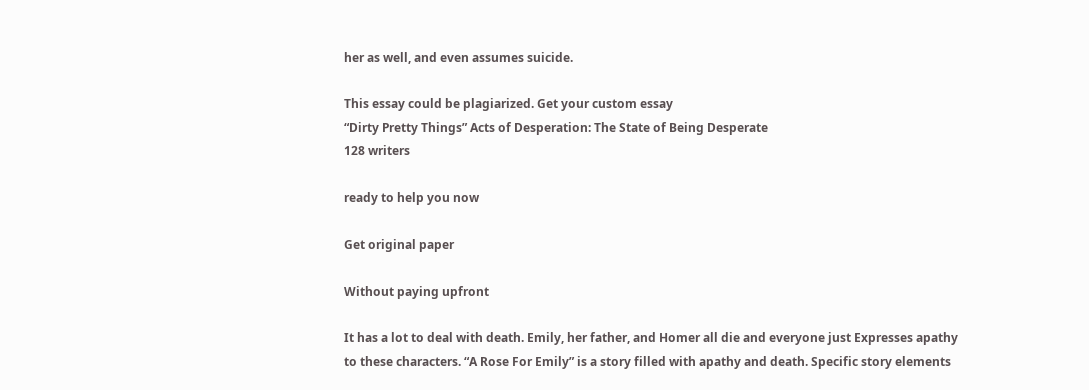her as well, and even assumes suicide.

This essay could be plagiarized. Get your custom essay
“Dirty Pretty Things” Acts of Desperation: The State of Being Desperate
128 writers

ready to help you now

Get original paper

Without paying upfront

It has a lot to deal with death. Emily, her father, and Homer all die and everyone just Expresses apathy to these characters. “A Rose For Emily” is a story filled with apathy and death. Specific story elements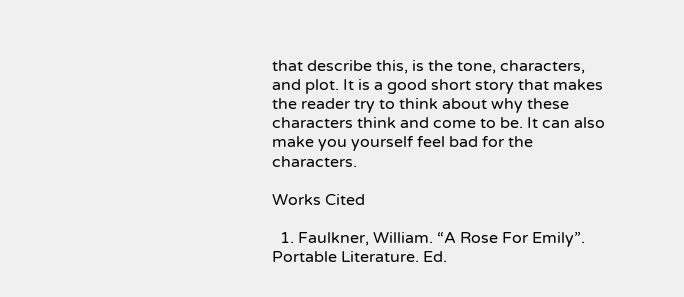that describe this, is the tone, characters, and plot. It is a good short story that makes the reader try to think about why these characters think and come to be. It can also make you yourself feel bad for the characters.

Works Cited

  1. Faulkner, William. “A Rose For Emily”. Portable Literature. Ed.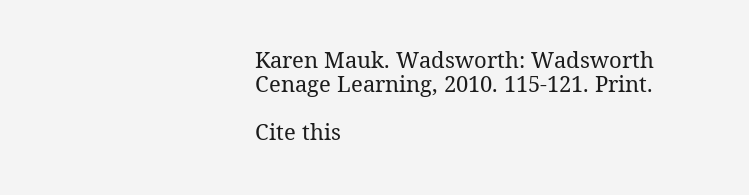Karen Mauk. Wadsworth: Wadsworth Cenage Learning, 2010. 115-121. Print.

Cite this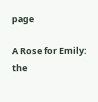page

A Rose for Emily: the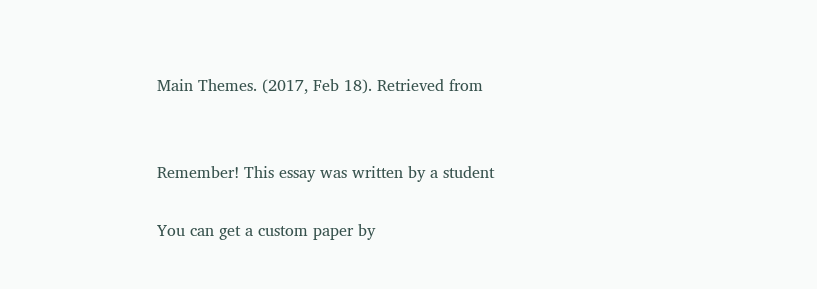Main Themes. (2017, Feb 18). Retrieved from


Remember! This essay was written by a student

You can get a custom paper by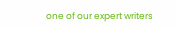one of our expert writers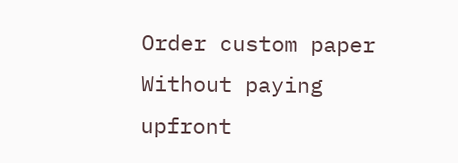Order custom paper Without paying upfront